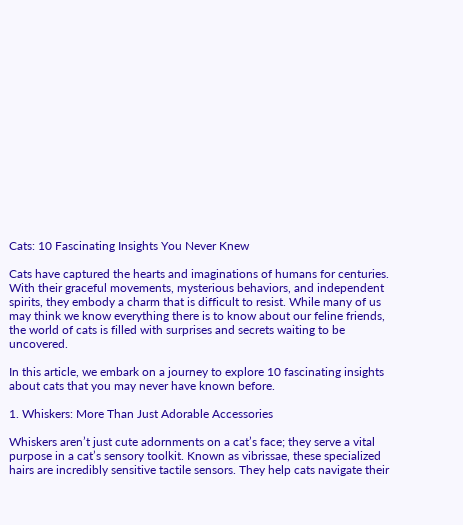Cats: 10 Fascinating Insights You Never Knew

Cats have captured the hearts and imaginations of humans for centuries. With their graceful movements, mysterious behaviors, and independent spirits, they embody a charm that is difficult to resist. While many of us may think we know everything there is to know about our feline friends, the world of cats is filled with surprises and secrets waiting to be uncovered.

In this article, we embark on a journey to explore 10 fascinating insights about cats that you may never have known before.

1. Whiskers: More Than Just Adorable Accessories

Whiskers aren’t just cute adornments on a cat’s face; they serve a vital purpose in a cat’s sensory toolkit. Known as vibrissae, these specialized hairs are incredibly sensitive tactile sensors. They help cats navigate their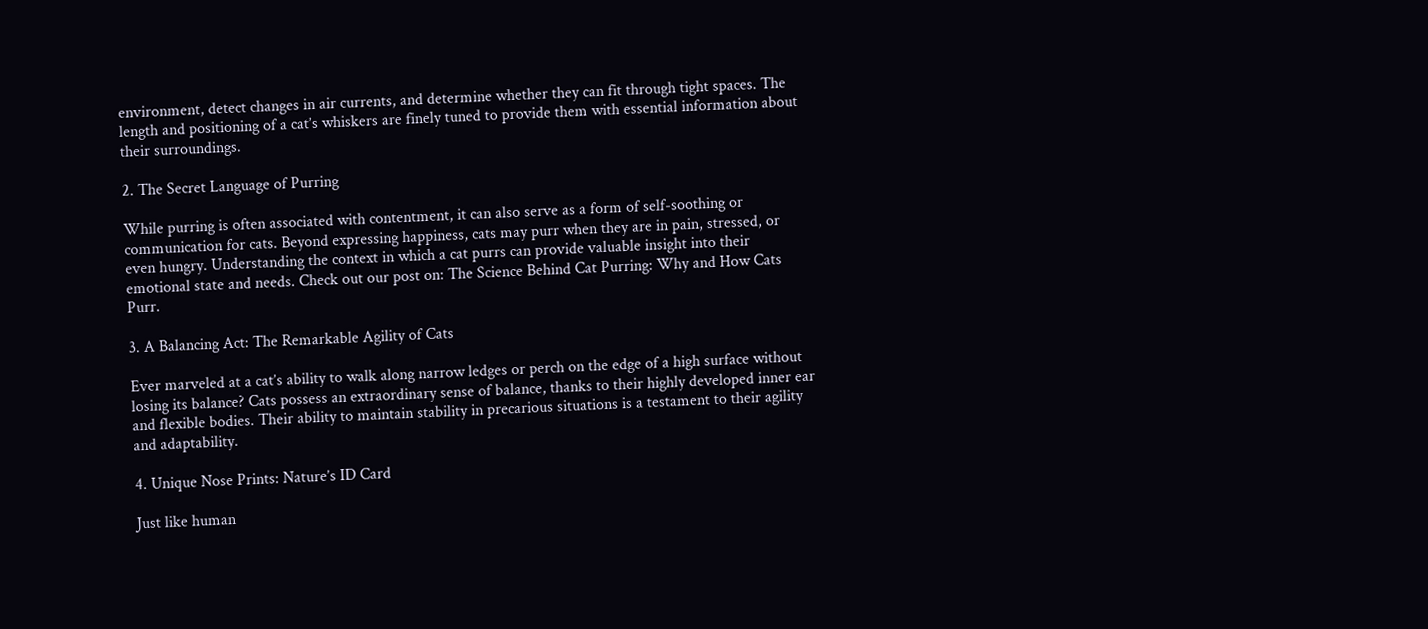environment, detect changes in air currents, and determine whether they can fit through tight spaces. The length and positioning of a cat’s whiskers are finely tuned to provide them with essential information about their surroundings.

2. The Secret Language of Purring

While purring is often associated with contentment, it can also serve as a form of self-soothing or communication for cats. Beyond expressing happiness, cats may purr when they are in pain, stressed, or even hungry. Understanding the context in which a cat purrs can provide valuable insight into their emotional state and needs. Check out our post on: The Science Behind Cat Purring: Why and How Cats Purr.

3. A Balancing Act: The Remarkable Agility of Cats

Ever marveled at a cat’s ability to walk along narrow ledges or perch on the edge of a high surface without losing its balance? Cats possess an extraordinary sense of balance, thanks to their highly developed inner ear and flexible bodies. Their ability to maintain stability in precarious situations is a testament to their agility and adaptability.

4. Unique Nose Prints: Nature’s ID Card

Just like human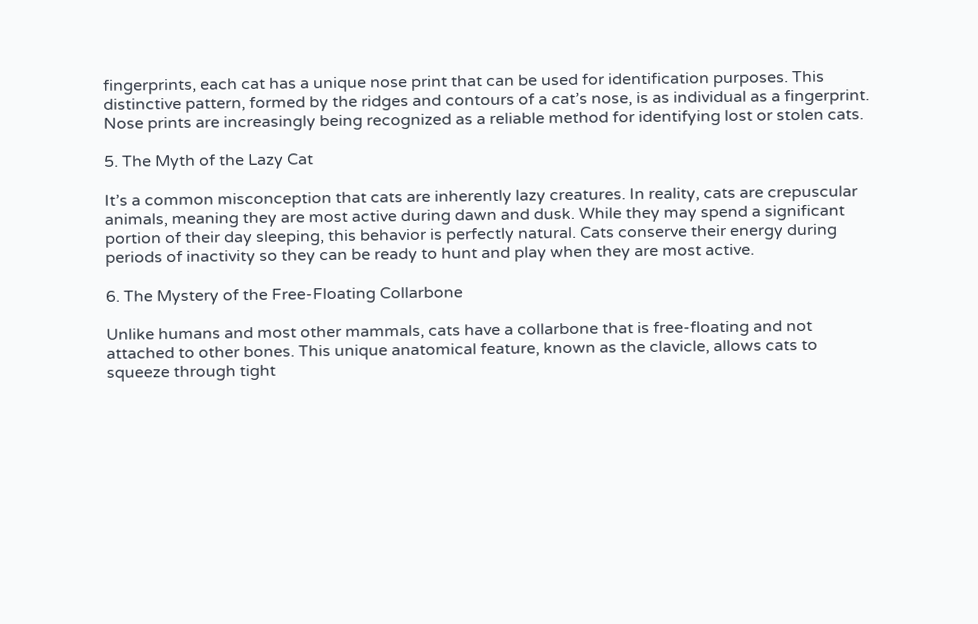fingerprints, each cat has a unique nose print that can be used for identification purposes. This distinctive pattern, formed by the ridges and contours of a cat’s nose, is as individual as a fingerprint. Nose prints are increasingly being recognized as a reliable method for identifying lost or stolen cats.

5. The Myth of the Lazy Cat

It’s a common misconception that cats are inherently lazy creatures. In reality, cats are crepuscular animals, meaning they are most active during dawn and dusk. While they may spend a significant portion of their day sleeping, this behavior is perfectly natural. Cats conserve their energy during periods of inactivity so they can be ready to hunt and play when they are most active.

6. The Mystery of the Free-Floating Collarbone

Unlike humans and most other mammals, cats have a collarbone that is free-floating and not attached to other bones. This unique anatomical feature, known as the clavicle, allows cats to squeeze through tight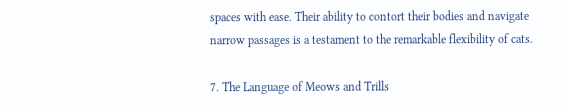spaces with ease. Their ability to contort their bodies and navigate narrow passages is a testament to the remarkable flexibility of cats.

7. The Language of Meows and Trills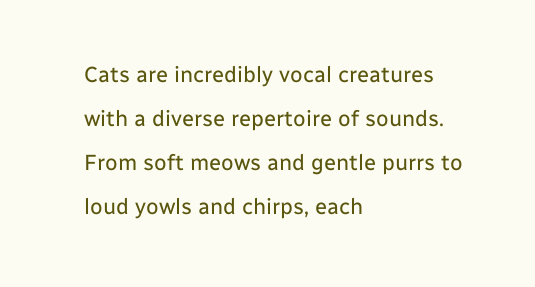Cats are incredibly vocal creatures with a diverse repertoire of sounds. From soft meows and gentle purrs to loud yowls and chirps, each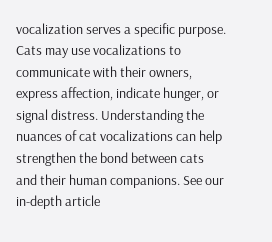vocalization serves a specific purpose. Cats may use vocalizations to communicate with their owners, express affection, indicate hunger, or signal distress. Understanding the nuances of cat vocalizations can help strengthen the bond between cats and their human companions. See our in-depth article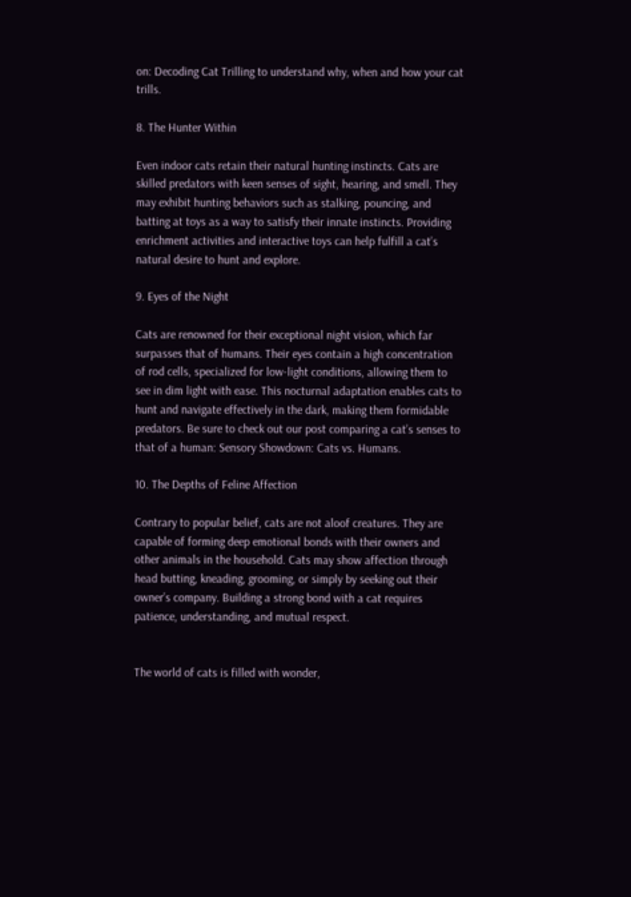on: Decoding Cat Trilling to understand why, when and how your cat trills.

8. The Hunter Within

Even indoor cats retain their natural hunting instincts. Cats are skilled predators with keen senses of sight, hearing, and smell. They may exhibit hunting behaviors such as stalking, pouncing, and batting at toys as a way to satisfy their innate instincts. Providing enrichment activities and interactive toys can help fulfill a cat’s natural desire to hunt and explore.

9. Eyes of the Night

Cats are renowned for their exceptional night vision, which far surpasses that of humans. Their eyes contain a high concentration of rod cells, specialized for low-light conditions, allowing them to see in dim light with ease. This nocturnal adaptation enables cats to hunt and navigate effectively in the dark, making them formidable predators. Be sure to check out our post comparing a cat’s senses to that of a human: Sensory Showdown: Cats vs. Humans.

10. The Depths of Feline Affection

Contrary to popular belief, cats are not aloof creatures. They are capable of forming deep emotional bonds with their owners and other animals in the household. Cats may show affection through head butting, kneading, grooming, or simply by seeking out their owner’s company. Building a strong bond with a cat requires patience, understanding, and mutual respect.


The world of cats is filled with wonder,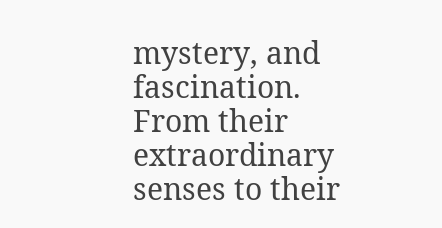mystery, and fascination. From their extraordinary senses to their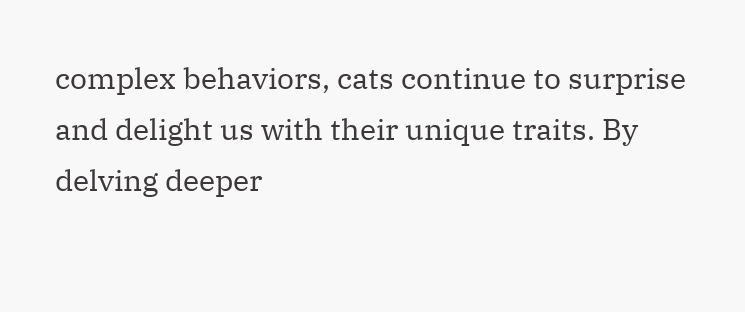complex behaviors, cats continue to surprise and delight us with their unique traits. By delving deeper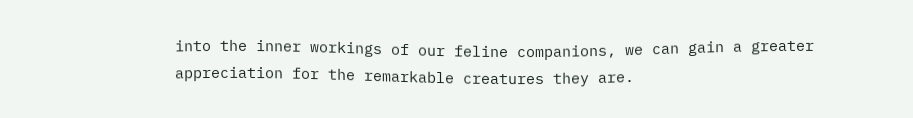into the inner workings of our feline companions, we can gain a greater appreciation for the remarkable creatures they are.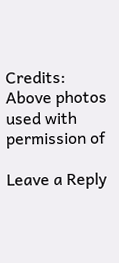Credits: Above photos used with permission of

Leave a Reply